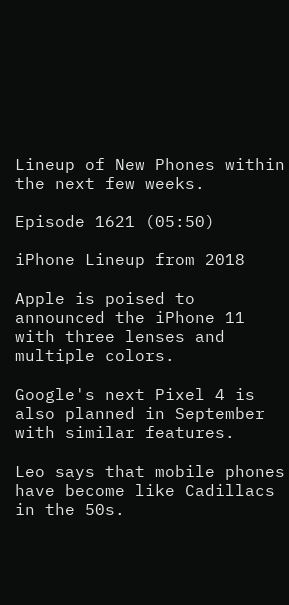Lineup of New Phones within the next few weeks.

Episode 1621 (05:50)

iPhone Lineup from 2018

Apple is poised to announced the iPhone 11 with three lenses and multiple colors.

Google's next Pixel 4 is also planned in September with similar features.

Leo says that mobile phones have become like Cadillacs in the 50s.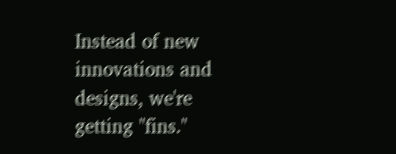Instead of new innovations and designs, we're getting "fins."